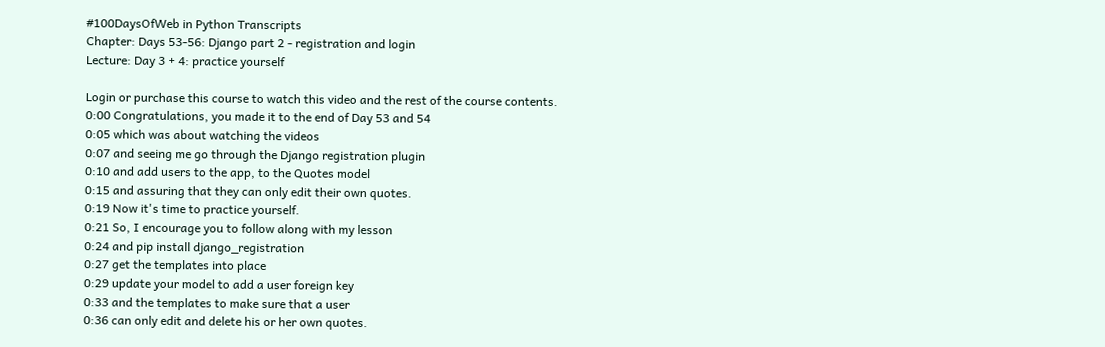#100DaysOfWeb in Python Transcripts
Chapter: Days 53-56: Django part 2 - registration and login
Lecture: Day 3 + 4: practice yourself

Login or purchase this course to watch this video and the rest of the course contents.
0:00 Congratulations, you made it to the end of Day 53 and 54
0:05 which was about watching the videos
0:07 and seeing me go through the Django registration plugin
0:10 and add users to the app, to the Quotes model
0:15 and assuring that they can only edit their own quotes.
0:19 Now it's time to practice yourself.
0:21 So, I encourage you to follow along with my lesson
0:24 and pip install django_registration
0:27 get the templates into place
0:29 update your model to add a user foreign key
0:33 and the templates to make sure that a user
0:36 can only edit and delete his or her own quotes.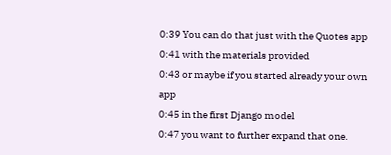0:39 You can do that just with the Quotes app
0:41 with the materials provided
0:43 or maybe if you started already your own app
0:45 in the first Django model
0:47 you want to further expand that one.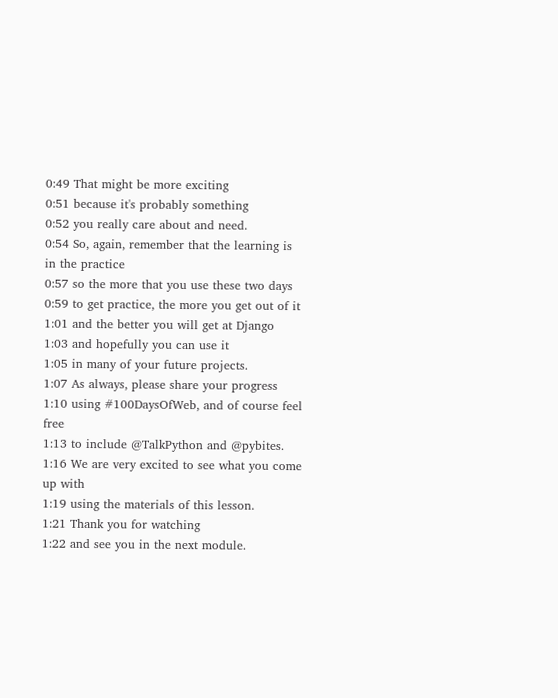0:49 That might be more exciting
0:51 because it's probably something
0:52 you really care about and need.
0:54 So, again, remember that the learning is in the practice
0:57 so the more that you use these two days
0:59 to get practice, the more you get out of it
1:01 and the better you will get at Django
1:03 and hopefully you can use it
1:05 in many of your future projects.
1:07 As always, please share your progress
1:10 using #100DaysOfWeb, and of course feel free
1:13 to include @TalkPython and @pybites.
1:16 We are very excited to see what you come up with
1:19 using the materials of this lesson.
1:21 Thank you for watching
1:22 and see you in the next module.